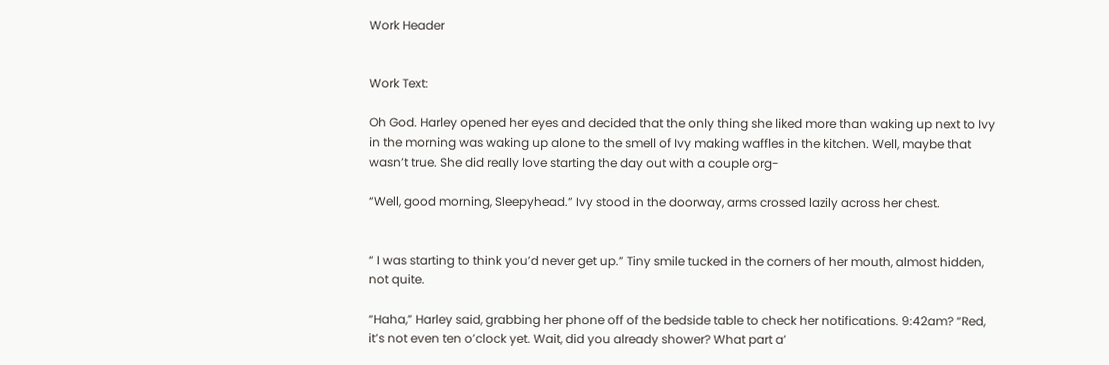Work Header


Work Text:

Oh God. Harley opened her eyes and decided that the only thing she liked more than waking up next to Ivy in the morning was waking up alone to the smell of Ivy making waffles in the kitchen. Well, maybe that wasn’t true. She did really love starting the day out with a couple org-

“Well, good morning, Sleepyhead.” Ivy stood in the doorway, arms crossed lazily across her chest.


“ I was starting to think you’d never get up.” Tiny smile tucked in the corners of her mouth, almost hidden, not quite.

“Haha,” Harley said, grabbing her phone off of the bedside table to check her notifications. 9:42am? “Red, it’s not even ten o’clock yet. Wait, did you already shower? What part a’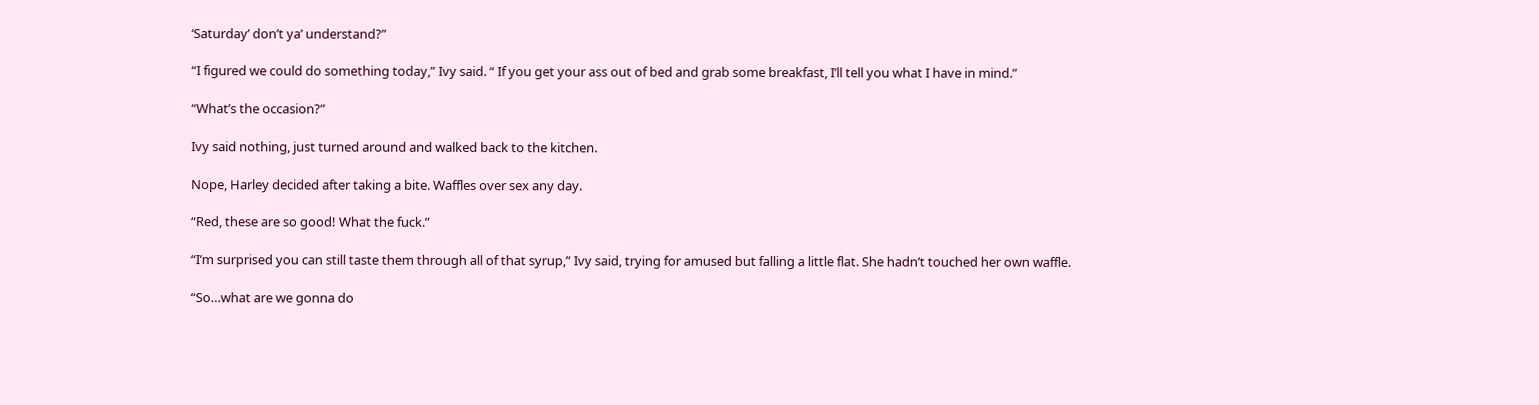‘Saturday’ don’t ya’ understand?”

“I figured we could do something today,” Ivy said. “ If you get your ass out of bed and grab some breakfast, I’ll tell you what I have in mind.”

“What’s the occasion?”

Ivy said nothing, just turned around and walked back to the kitchen.

Nope, Harley decided after taking a bite. Waffles over sex any day.

“Red, these are so good! What the fuck.”

“I’m surprised you can still taste them through all of that syrup,” Ivy said, trying for amused but falling a little flat. She hadn’t touched her own waffle.

“So…what are we gonna do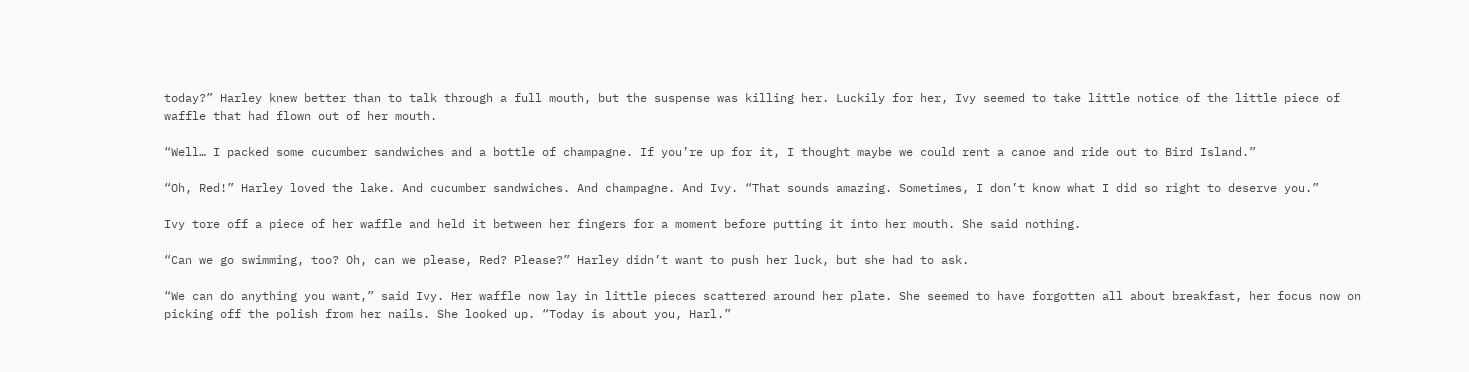today?” Harley knew better than to talk through a full mouth, but the suspense was killing her. Luckily for her, Ivy seemed to take little notice of the little piece of waffle that had flown out of her mouth.

“Well… I packed some cucumber sandwiches and a bottle of champagne. If you’re up for it, I thought maybe we could rent a canoe and ride out to Bird Island.”

“Oh, Red!” Harley loved the lake. And cucumber sandwiches. And champagne. And Ivy. “That sounds amazing. Sometimes, I don’t know what I did so right to deserve you.”

Ivy tore off a piece of her waffle and held it between her fingers for a moment before putting it into her mouth. She said nothing.

“Can we go swimming, too? Oh, can we please, Red? Please?” Harley didn’t want to push her luck, but she had to ask.

“We can do anything you want,” said Ivy. Her waffle now lay in little pieces scattered around her plate. She seemed to have forgotten all about breakfast, her focus now on picking off the polish from her nails. She looked up. “Today is about you, Harl.”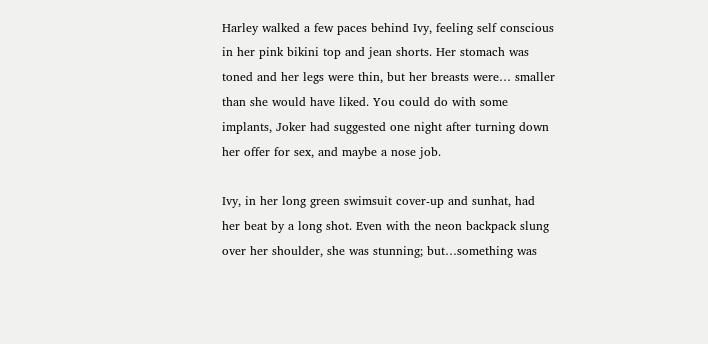Harley walked a few paces behind Ivy, feeling self conscious in her pink bikini top and jean shorts. Her stomach was toned and her legs were thin, but her breasts were… smaller than she would have liked. You could do with some implants, Joker had suggested one night after turning down her offer for sex, and maybe a nose job.

Ivy, in her long green swimsuit cover-up and sunhat, had her beat by a long shot. Even with the neon backpack slung over her shoulder, she was stunning; but…something was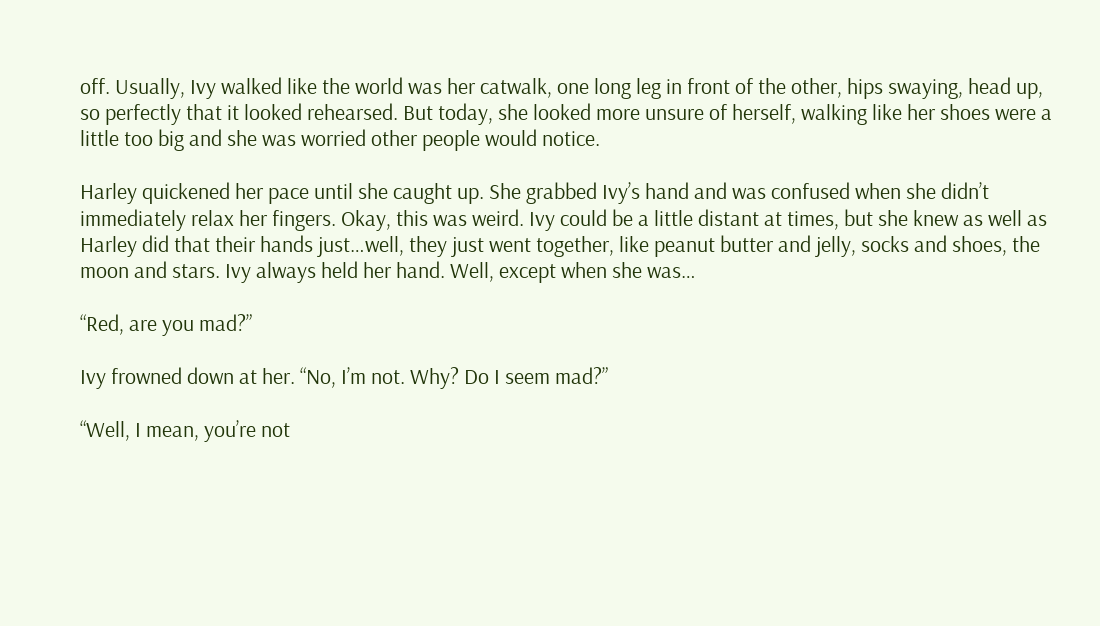off. Usually, Ivy walked like the world was her catwalk, one long leg in front of the other, hips swaying, head up, so perfectly that it looked rehearsed. But today, she looked more unsure of herself, walking like her shoes were a little too big and she was worried other people would notice.

Harley quickened her pace until she caught up. She grabbed Ivy’s hand and was confused when she didn’t immediately relax her fingers. Okay, this was weird. Ivy could be a little distant at times, but she knew as well as Harley did that their hands just…well, they just went together, like peanut butter and jelly, socks and shoes, the moon and stars. Ivy always held her hand. Well, except when she was…

“Red, are you mad?”

Ivy frowned down at her. “No, I’m not. Why? Do I seem mad?”

“Well, I mean, you’re not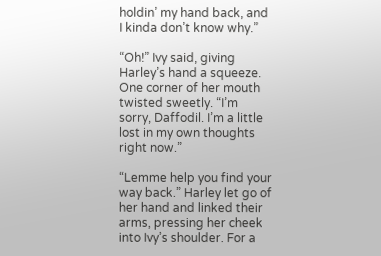holdin’ my hand back, and I kinda don’t know why.”

“Oh!” Ivy said, giving Harley’s hand a squeeze. One corner of her mouth twisted sweetly. “I’m sorry, Daffodil. I’m a little lost in my own thoughts right now.”

“Lemme help you find your way back.” Harley let go of her hand and linked their arms, pressing her cheek into Ivy’s shoulder. For a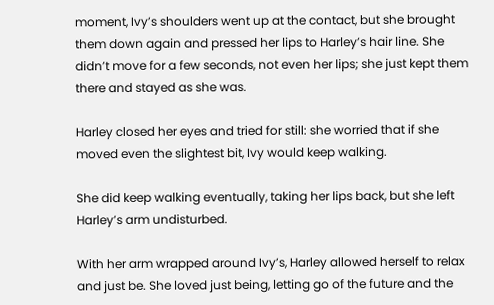moment, Ivy’s shoulders went up at the contact, but she brought them down again and pressed her lips to Harley’s hair line. She didn’t move for a few seconds, not even her lips; she just kept them there and stayed as she was.

Harley closed her eyes and tried for still: she worried that if she moved even the slightest bit, Ivy would keep walking.

She did keep walking eventually, taking her lips back, but she left Harley’s arm undisturbed.

With her arm wrapped around Ivy’s, Harley allowed herself to relax and just be. She loved just being, letting go of the future and the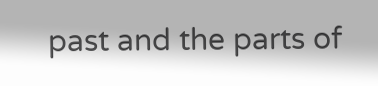past and the parts of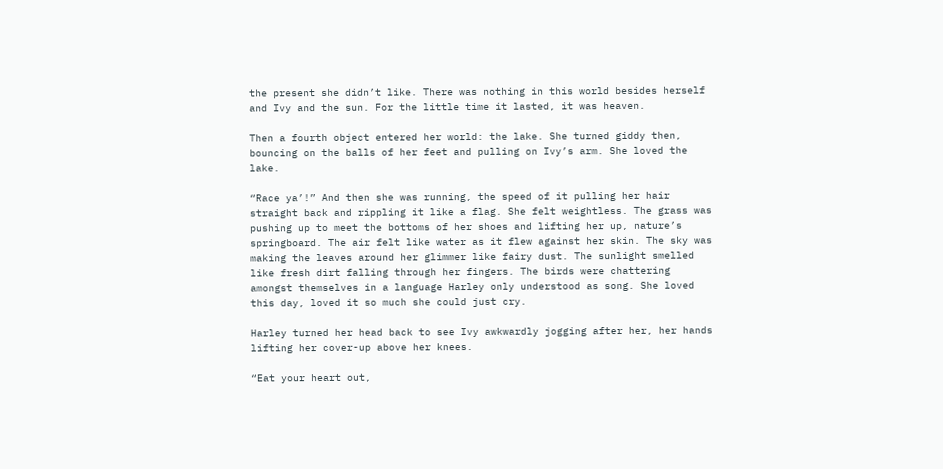the present she didn’t like. There was nothing in this world besides herself and Ivy and the sun. For the little time it lasted, it was heaven.

Then a fourth object entered her world: the lake. She turned giddy then, bouncing on the balls of her feet and pulling on Ivy’s arm. She loved the lake.

“Race ya’!” And then she was running, the speed of it pulling her hair straight back and rippling it like a flag. She felt weightless. The grass was pushing up to meet the bottoms of her shoes and lifting her up, nature’s springboard. The air felt like water as it flew against her skin. The sky was making the leaves around her glimmer like fairy dust. The sunlight smelled like fresh dirt falling through her fingers. The birds were chattering amongst themselves in a language Harley only understood as song. She loved this day, loved it so much she could just cry.

Harley turned her head back to see Ivy awkwardly jogging after her, her hands lifting her cover-up above her knees.

“Eat your heart out,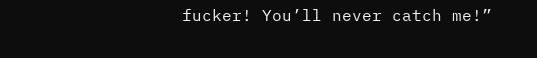fucker! You’ll never catch me!”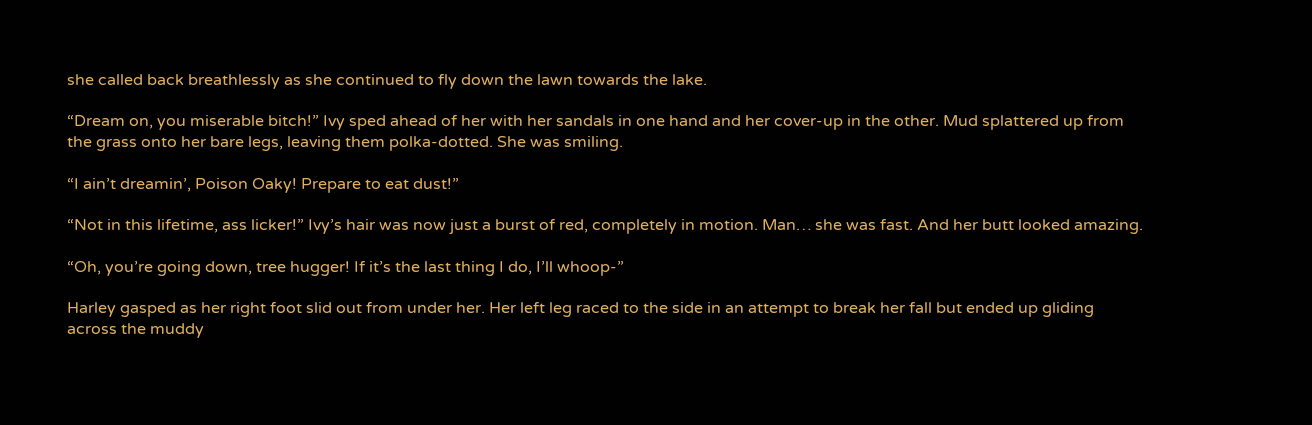she called back breathlessly as she continued to fly down the lawn towards the lake.

“Dream on, you miserable bitch!” Ivy sped ahead of her with her sandals in one hand and her cover-up in the other. Mud splattered up from the grass onto her bare legs, leaving them polka-dotted. She was smiling.

“I ain’t dreamin’, Poison Oaky! Prepare to eat dust!”

“Not in this lifetime, ass licker!” Ivy’s hair was now just a burst of red, completely in motion. Man… she was fast. And her butt looked amazing.

“Oh, you’re going down, tree hugger! If it’s the last thing I do, I’ll whoop-”

Harley gasped as her right foot slid out from under her. Her left leg raced to the side in an attempt to break her fall but ended up gliding across the muddy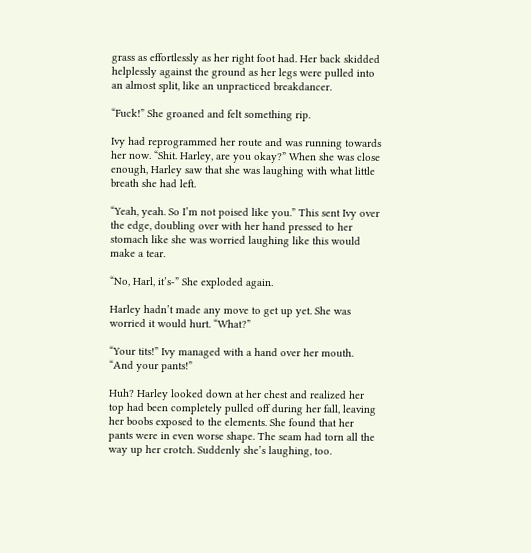grass as effortlessly as her right foot had. Her back skidded helplessly against the ground as her legs were pulled into an almost split, like an unpracticed breakdancer.

“Fuck!” She groaned and felt something rip.

Ivy had reprogrammed her route and was running towards her now. “Shit. Harley, are you okay?” When she was close enough, Harley saw that she was laughing with what little breath she had left.

“Yeah, yeah. So I’m not poised like you.” This sent Ivy over the edge, doubling over with her hand pressed to her stomach like she was worried laughing like this would make a tear.

“No, Harl, it’s-” She exploded again.

Harley hadn’t made any move to get up yet. She was worried it would hurt. “What?”

“Your tits!” Ivy managed with a hand over her mouth. “And your pants!”

Huh? Harley looked down at her chest and realized her top had been completely pulled off during her fall, leaving her boobs exposed to the elements. She found that her pants were in even worse shape. The seam had torn all the way up her crotch. Suddenly she’s laughing, too.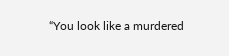“You look like a murdered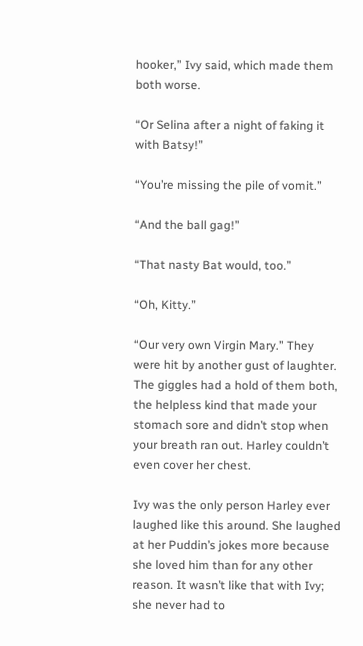hooker,” Ivy said, which made them both worse.

“Or Selina after a night of faking it with Batsy!”

“You’re missing the pile of vomit.”

“And the ball gag!”

“That nasty Bat would, too.”

“Oh, Kitty.”

“Our very own Virgin Mary.” They were hit by another gust of laughter. The giggles had a hold of them both, the helpless kind that made your stomach sore and didn’t stop when your breath ran out. Harley couldn’t even cover her chest.

Ivy was the only person Harley ever laughed like this around. She laughed at her Puddin’s jokes more because she loved him than for any other reason. It wasn’t like that with Ivy; she never had to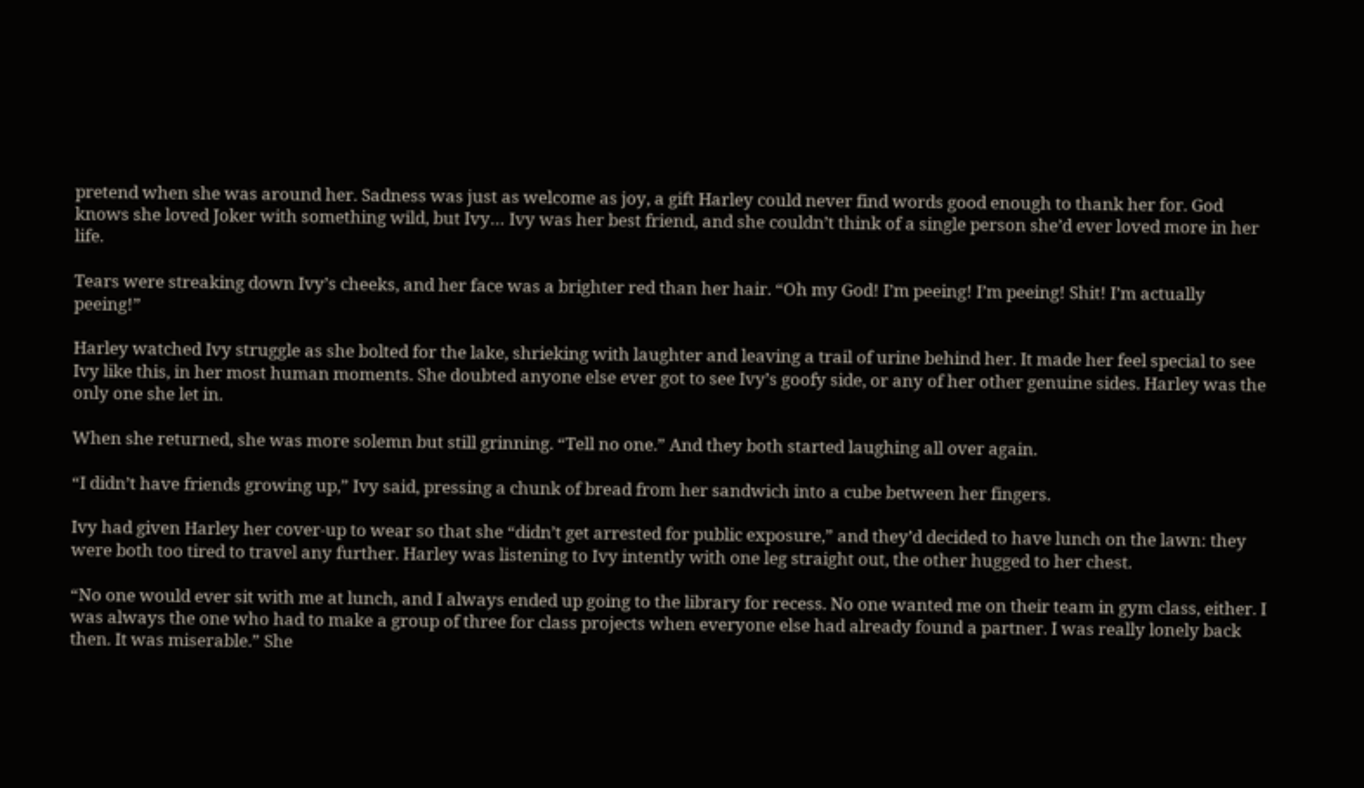pretend when she was around her. Sadness was just as welcome as joy, a gift Harley could never find words good enough to thank her for. God knows she loved Joker with something wild, but Ivy… Ivy was her best friend, and she couldn’t think of a single person she’d ever loved more in her life.

Tears were streaking down Ivy’s cheeks, and her face was a brighter red than her hair. “Oh my God! I’m peeing! I’m peeing! Shit! I’m actually peeing!”

Harley watched Ivy struggle as she bolted for the lake, shrieking with laughter and leaving a trail of urine behind her. It made her feel special to see Ivy like this, in her most human moments. She doubted anyone else ever got to see Ivy’s goofy side, or any of her other genuine sides. Harley was the only one she let in.

When she returned, she was more solemn but still grinning. “Tell no one.” And they both started laughing all over again.

“I didn’t have friends growing up,” Ivy said, pressing a chunk of bread from her sandwich into a cube between her fingers.

Ivy had given Harley her cover-up to wear so that she “didn’t get arrested for public exposure,” and they’d decided to have lunch on the lawn: they were both too tired to travel any further. Harley was listening to Ivy intently with one leg straight out, the other hugged to her chest.

“No one would ever sit with me at lunch, and I always ended up going to the library for recess. No one wanted me on their team in gym class, either. I was always the one who had to make a group of three for class projects when everyone else had already found a partner. I was really lonely back then. It was miserable.” She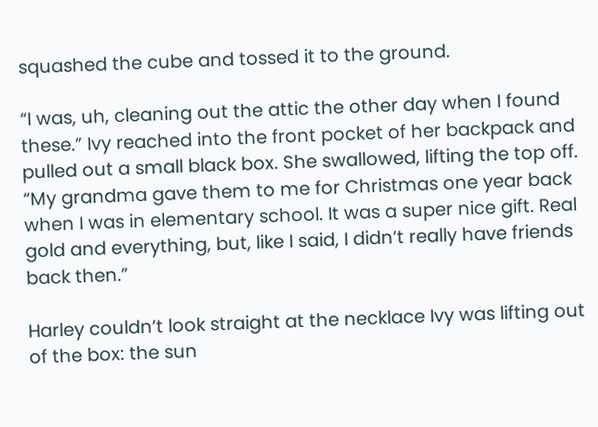squashed the cube and tossed it to the ground.

“I was, uh, cleaning out the attic the other day when I found these.” Ivy reached into the front pocket of her backpack and pulled out a small black box. She swallowed, lifting the top off. “My grandma gave them to me for Christmas one year back when I was in elementary school. It was a super nice gift. Real gold and everything, but, like I said, I didn’t really have friends back then.”

Harley couldn’t look straight at the necklace Ivy was lifting out of the box: the sun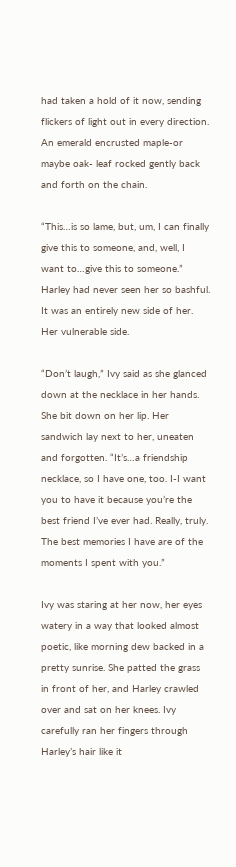had taken a hold of it now, sending flickers of light out in every direction. An emerald encrusted maple-or maybe oak- leaf rocked gently back and forth on the chain.

“This…is so lame, but, um, I can finally give this to someone, and, well, I want to…give this to someone.” Harley had never seen her so bashful. It was an entirely new side of her. Her vulnerable side.

“Don’t laugh,” Ivy said as she glanced down at the necklace in her hands. She bit down on her lip. Her sandwich lay next to her, uneaten and forgotten. “It’s…a friendship necklace, so I have one, too. I-I want you to have it because you’re the best friend I’ve ever had. Really, truly. The best memories I have are of the moments I spent with you.”

Ivy was staring at her now, her eyes watery in a way that looked almost poetic, like morning dew backed in a pretty sunrise. She patted the grass in front of her, and Harley crawled over and sat on her knees. Ivy carefully ran her fingers through Harley’s hair like it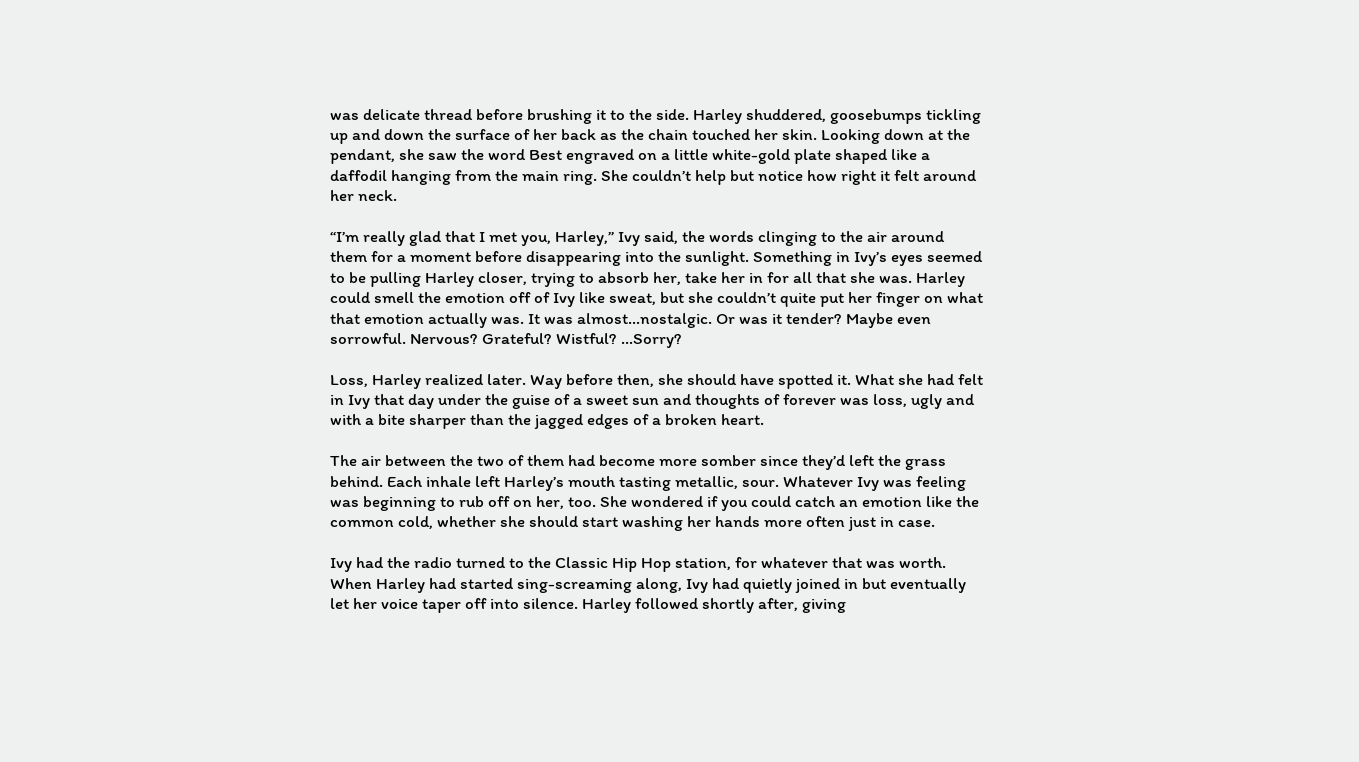was delicate thread before brushing it to the side. Harley shuddered, goosebumps tickling up and down the surface of her back as the chain touched her skin. Looking down at the pendant, she saw the word Best engraved on a little white-gold plate shaped like a daffodil hanging from the main ring. She couldn’t help but notice how right it felt around her neck.

“I’m really glad that I met you, Harley,” Ivy said, the words clinging to the air around them for a moment before disappearing into the sunlight. Something in Ivy’s eyes seemed to be pulling Harley closer, trying to absorb her, take her in for all that she was. Harley could smell the emotion off of Ivy like sweat, but she couldn’t quite put her finger on what that emotion actually was. It was almost…nostalgic. Or was it tender? Maybe even sorrowful. Nervous? Grateful? Wistful? …Sorry?

Loss, Harley realized later. Way before then, she should have spotted it. What she had felt in Ivy that day under the guise of a sweet sun and thoughts of forever was loss, ugly and with a bite sharper than the jagged edges of a broken heart.

The air between the two of them had become more somber since they’d left the grass behind. Each inhale left Harley’s mouth tasting metallic, sour. Whatever Ivy was feeling was beginning to rub off on her, too. She wondered if you could catch an emotion like the common cold, whether she should start washing her hands more often just in case.

Ivy had the radio turned to the Classic Hip Hop station, for whatever that was worth. When Harley had started sing-screaming along, Ivy had quietly joined in but eventually let her voice taper off into silence. Harley followed shortly after, giving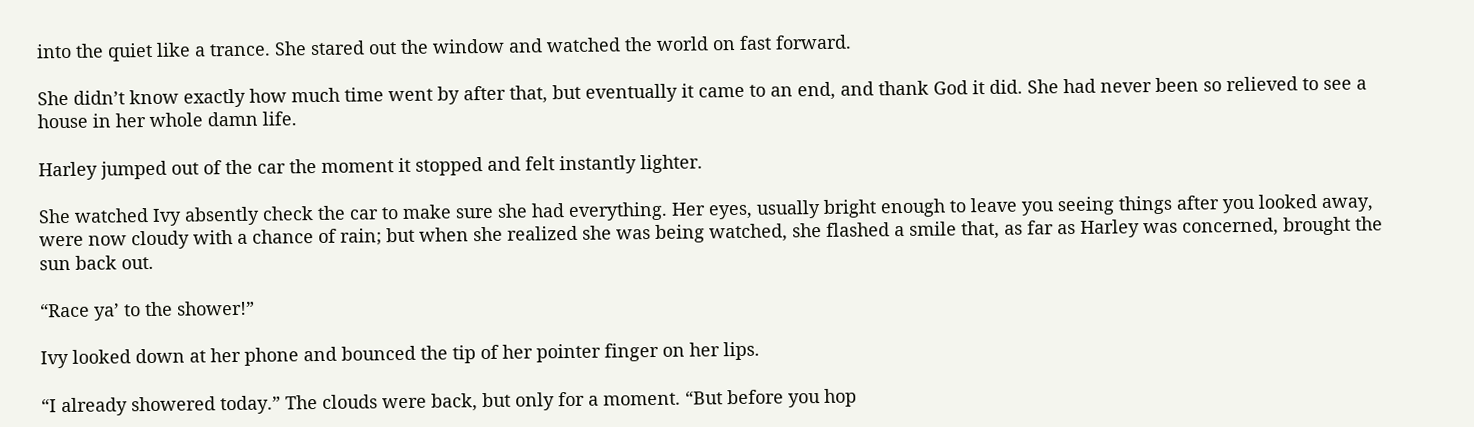into the quiet like a trance. She stared out the window and watched the world on fast forward.

She didn’t know exactly how much time went by after that, but eventually it came to an end, and thank God it did. She had never been so relieved to see a house in her whole damn life.

Harley jumped out of the car the moment it stopped and felt instantly lighter.

She watched Ivy absently check the car to make sure she had everything. Her eyes, usually bright enough to leave you seeing things after you looked away, were now cloudy with a chance of rain; but when she realized she was being watched, she flashed a smile that, as far as Harley was concerned, brought the sun back out.

“Race ya’ to the shower!”

Ivy looked down at her phone and bounced the tip of her pointer finger on her lips.

“I already showered today.” The clouds were back, but only for a moment. “But before you hop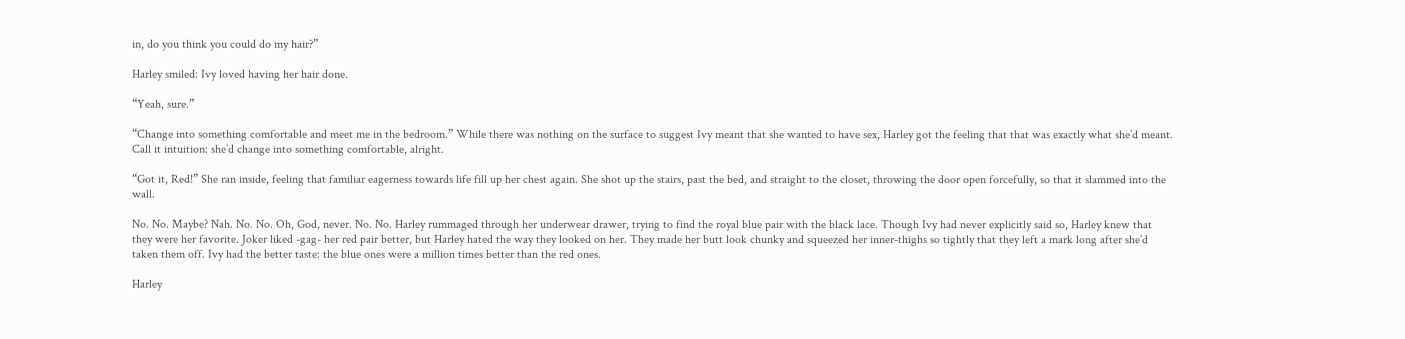in, do you think you could do my hair?”

Harley smiled: Ivy loved having her hair done.

“Yeah, sure.”

“Change into something comfortable and meet me in the bedroom.” While there was nothing on the surface to suggest Ivy meant that she wanted to have sex, Harley got the feeling that that was exactly what she’d meant. Call it intuition: she’d change into something comfortable, alright.

“Got it, Red!” She ran inside, feeling that familiar eagerness towards life fill up her chest again. She shot up the stairs, past the bed, and straight to the closet, throwing the door open forcefully, so that it slammed into the wall.

No. No. Maybe? Nah. No. No. Oh, God, never. No. No. Harley rummaged through her underwear drawer, trying to find the royal blue pair with the black lace. Though Ivy had never explicitly said so, Harley knew that they were her favorite. Joker liked -gag- her red pair better, but Harley hated the way they looked on her. They made her butt look chunky and squeezed her inner-thighs so tightly that they left a mark long after she’d taken them off. Ivy had the better taste: the blue ones were a million times better than the red ones.

Harley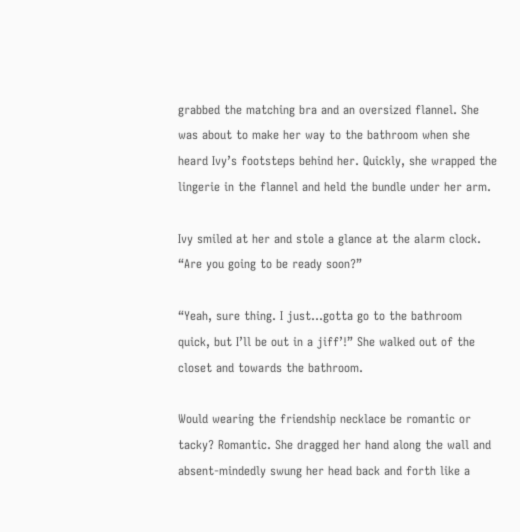grabbed the matching bra and an oversized flannel. She was about to make her way to the bathroom when she heard Ivy’s footsteps behind her. Quickly, she wrapped the lingerie in the flannel and held the bundle under her arm.

Ivy smiled at her and stole a glance at the alarm clock. “Are you going to be ready soon?”

“Yeah, sure thing. I just…gotta go to the bathroom quick, but I’ll be out in a jiff’!” She walked out of the closet and towards the bathroom.

Would wearing the friendship necklace be romantic or tacky? Romantic. She dragged her hand along the wall and absent-mindedly swung her head back and forth like a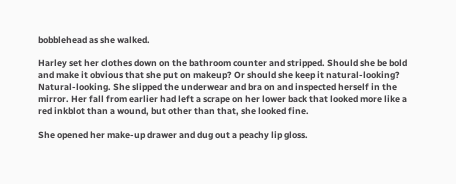bobblehead as she walked.

Harley set her clothes down on the bathroom counter and stripped. Should she be bold and make it obvious that she put on makeup? Or should she keep it natural-looking? Natural-looking. She slipped the underwear and bra on and inspected herself in the mirror. Her fall from earlier had left a scrape on her lower back that looked more like a red inkblot than a wound, but other than that, she looked fine.

She opened her make-up drawer and dug out a peachy lip gloss.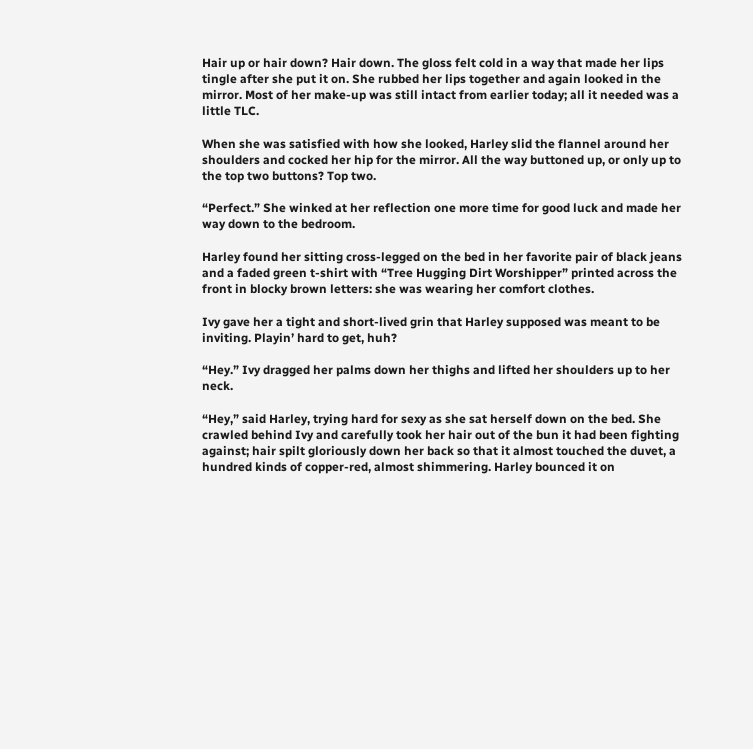Hair up or hair down? Hair down. The gloss felt cold in a way that made her lips tingle after she put it on. She rubbed her lips together and again looked in the mirror. Most of her make-up was still intact from earlier today; all it needed was a little TLC.

When she was satisfied with how she looked, Harley slid the flannel around her shoulders and cocked her hip for the mirror. All the way buttoned up, or only up to the top two buttons? Top two.

“Perfect.” She winked at her reflection one more time for good luck and made her way down to the bedroom.

Harley found her sitting cross-legged on the bed in her favorite pair of black jeans and a faded green t-shirt with “Tree Hugging Dirt Worshipper” printed across the front in blocky brown letters: she was wearing her comfort clothes.

Ivy gave her a tight and short-lived grin that Harley supposed was meant to be inviting. Playin’ hard to get, huh?

“Hey.” Ivy dragged her palms down her thighs and lifted her shoulders up to her neck.

“Hey,” said Harley, trying hard for sexy as she sat herself down on the bed. She crawled behind Ivy and carefully took her hair out of the bun it had been fighting against; hair spilt gloriously down her back so that it almost touched the duvet, a hundred kinds of copper-red, almost shimmering. Harley bounced it on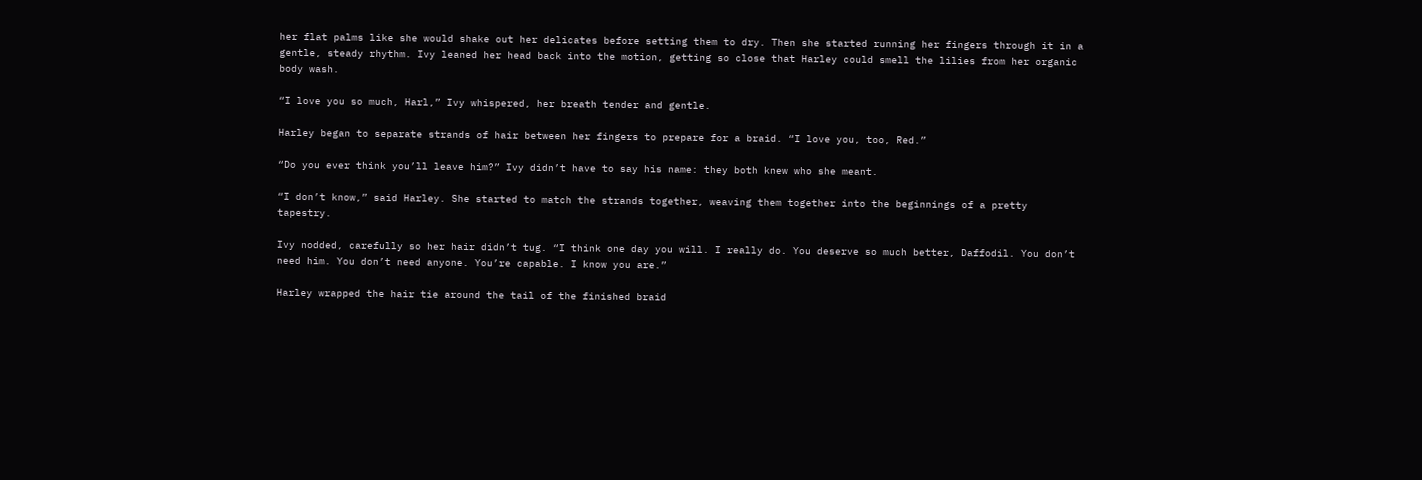her flat palms like she would shake out her delicates before setting them to dry. Then she started running her fingers through it in a gentle, steady rhythm. Ivy leaned her head back into the motion, getting so close that Harley could smell the lilies from her organic body wash.

“I love you so much, Harl,” Ivy whispered, her breath tender and gentle.

Harley began to separate strands of hair between her fingers to prepare for a braid. “I love you, too, Red.”

“Do you ever think you’ll leave him?” Ivy didn’t have to say his name: they both knew who she meant.

“I don’t know,” said Harley. She started to match the strands together, weaving them together into the beginnings of a pretty tapestry.

Ivy nodded, carefully so her hair didn’t tug. “I think one day you will. I really do. You deserve so much better, Daffodil. You don’t need him. You don’t need anyone. You’re capable. I know you are.”

Harley wrapped the hair tie around the tail of the finished braid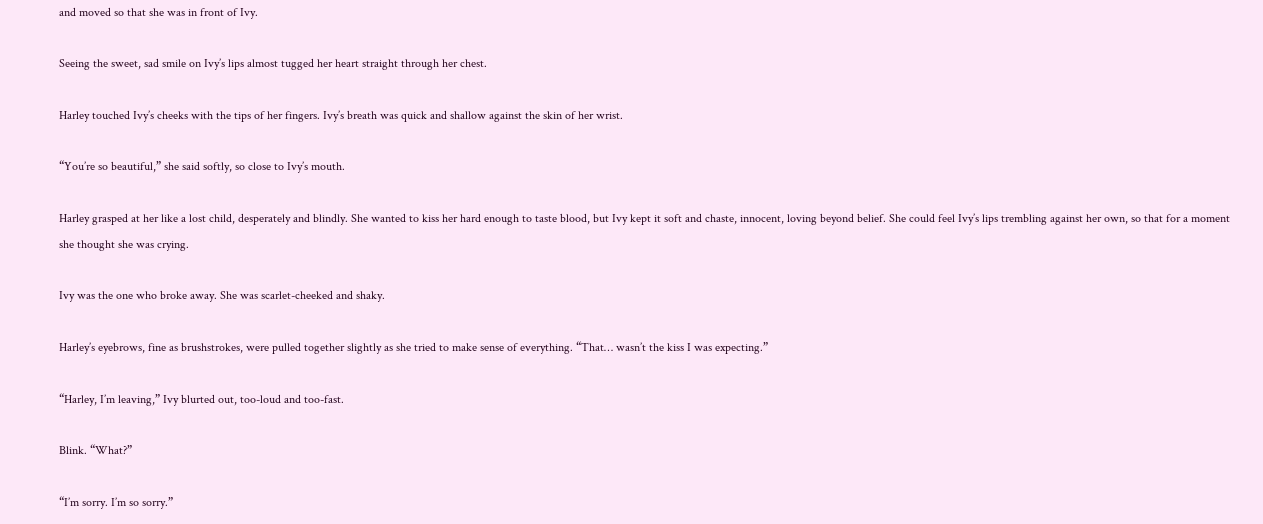and moved so that she was in front of Ivy.

Seeing the sweet, sad smile on Ivy’s lips almost tugged her heart straight through her chest.

Harley touched Ivy’s cheeks with the tips of her fingers. Ivy’s breath was quick and shallow against the skin of her wrist.

“You’re so beautiful,” she said softly, so close to Ivy’s mouth.

Harley grasped at her like a lost child, desperately and blindly. She wanted to kiss her hard enough to taste blood, but Ivy kept it soft and chaste, innocent, loving beyond belief. She could feel Ivy’s lips trembling against her own, so that for a moment she thought she was crying.

Ivy was the one who broke away. She was scarlet-cheeked and shaky.

Harley’s eyebrows, fine as brushstrokes, were pulled together slightly as she tried to make sense of everything. “That… wasn’t the kiss I was expecting.”

“Harley, I’m leaving,” Ivy blurted out, too-loud and too-fast.

Blink. “What?”

“I’m sorry. I’m so sorry.”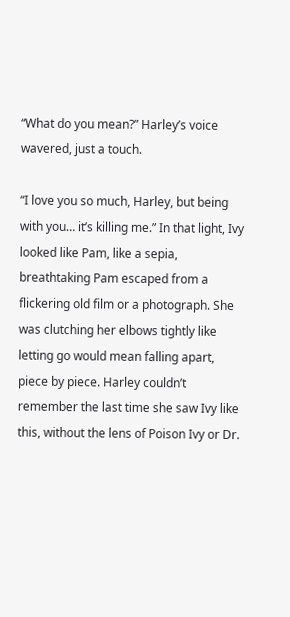“What do you mean?” Harley’s voice wavered, just a touch.

“I love you so much, Harley, but being with you… it’s killing me.” In that light, Ivy looked like Pam, like a sepia, breathtaking Pam escaped from a flickering old film or a photograph. She was clutching her elbows tightly like letting go would mean falling apart, piece by piece. Harley couldn’t remember the last time she saw Ivy like this, without the lens of Poison Ivy or Dr.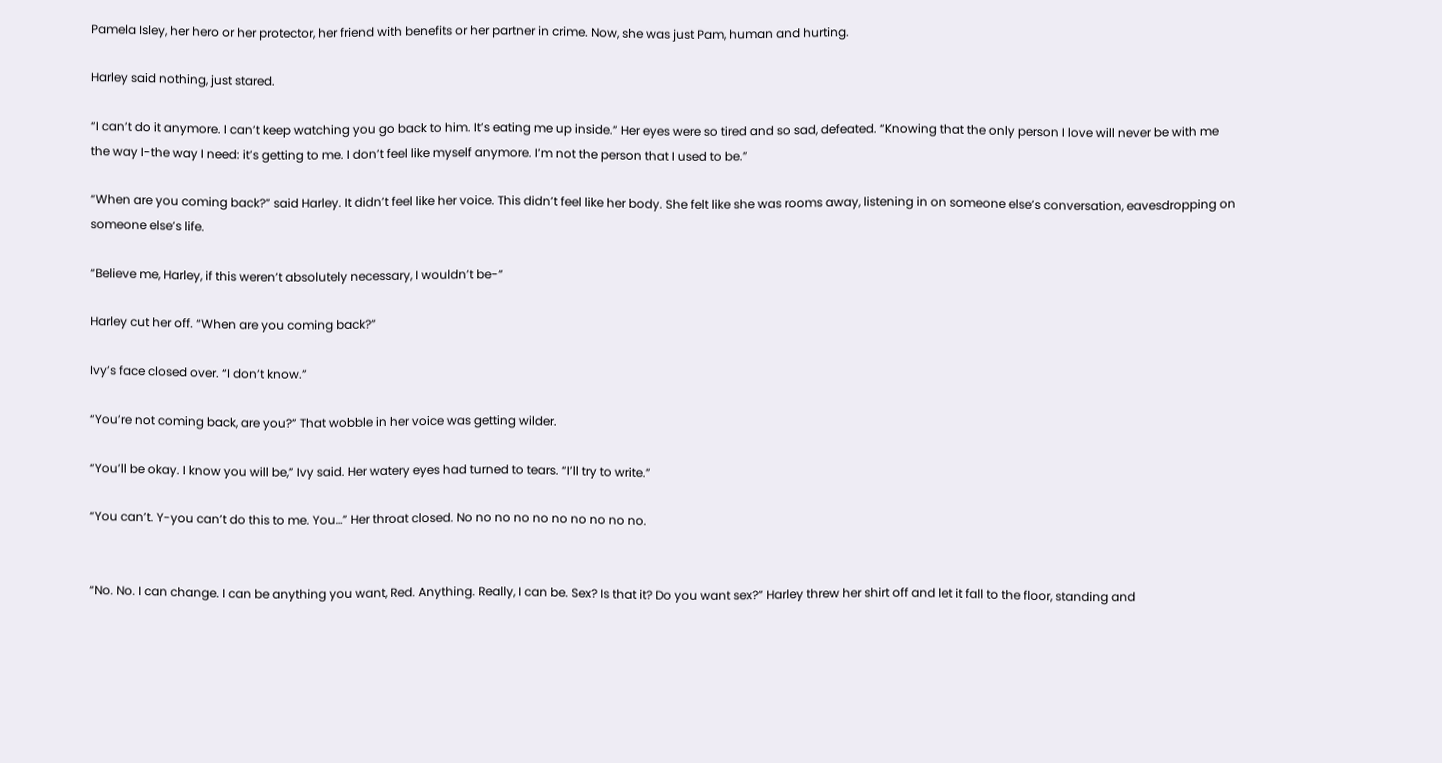Pamela Isley, her hero or her protector, her friend with benefits or her partner in crime. Now, she was just Pam, human and hurting.

Harley said nothing, just stared.

“I can’t do it anymore. I can’t keep watching you go back to him. It’s eating me up inside.” Her eyes were so tired and so sad, defeated. “Knowing that the only person I love will never be with me the way I-the way I need: it’s getting to me. I don’t feel like myself anymore. I’m not the person that I used to be.”

“When are you coming back?” said Harley. It didn’t feel like her voice. This didn’t feel like her body. She felt like she was rooms away, listening in on someone else’s conversation, eavesdropping on someone else’s life.

“Believe me, Harley, if this weren’t absolutely necessary, I wouldn’t be-”

Harley cut her off. “When are you coming back?”

Ivy’s face closed over. “I don’t know.”

“You’re not coming back, are you?” That wobble in her voice was getting wilder.

“You’ll be okay. I know you will be,” Ivy said. Her watery eyes had turned to tears. “I’ll try to write.”

“You can’t. Y-you can’t do this to me. You…” Her throat closed. No no no no no no no no no no.


“No. No. I can change. I can be anything you want, Red. Anything. Really, I can be. Sex? Is that it? Do you want sex?” Harley threw her shirt off and let it fall to the floor, standing and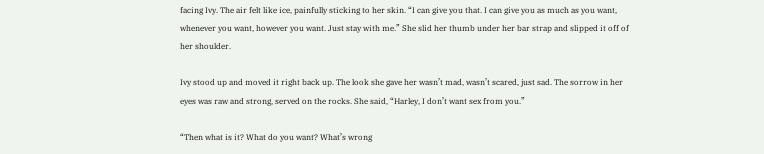facing Ivy. The air felt like ice, painfully sticking to her skin. “I can give you that. I can give you as much as you want, whenever you want, however you want. Just stay with me.” She slid her thumb under her bar strap and slipped it off of her shoulder.

Ivy stood up and moved it right back up. The look she gave her wasn’t mad, wasn’t scared, just sad. The sorrow in her eyes was raw and strong, served on the rocks. She said, “Harley, I don’t want sex from you.”

“Then what is it? What do you want? What’s wrong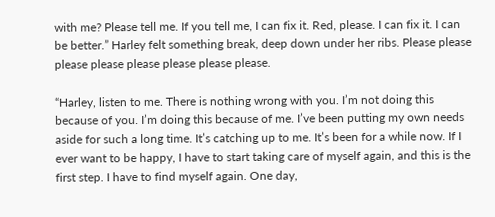with me? Please tell me. If you tell me, I can fix it. Red, please. I can fix it. I can be better.” Harley felt something break, deep down under her ribs. Please please please please please please please please.

“Harley, listen to me. There is nothing wrong with you. I’m not doing this because of you. I’m doing this because of me. I’ve been putting my own needs aside for such a long time. It’s catching up to me. It’s been for a while now. If I ever want to be happy, I have to start taking care of myself again, and this is the first step. I have to find myself again. One day,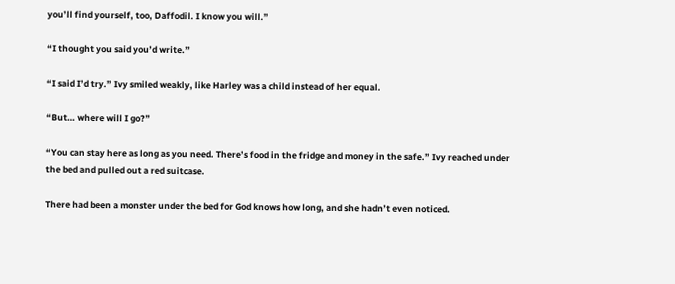you’ll find yourself, too, Daffodil. I know you will.”

“I thought you said you’d write.”

“I said I’d try.” Ivy smiled weakly, like Harley was a child instead of her equal.

“But… where will I go?”

“You can stay here as long as you need. There’s food in the fridge and money in the safe.” Ivy reached under the bed and pulled out a red suitcase.

There had been a monster under the bed for God knows how long, and she hadn’t even noticed.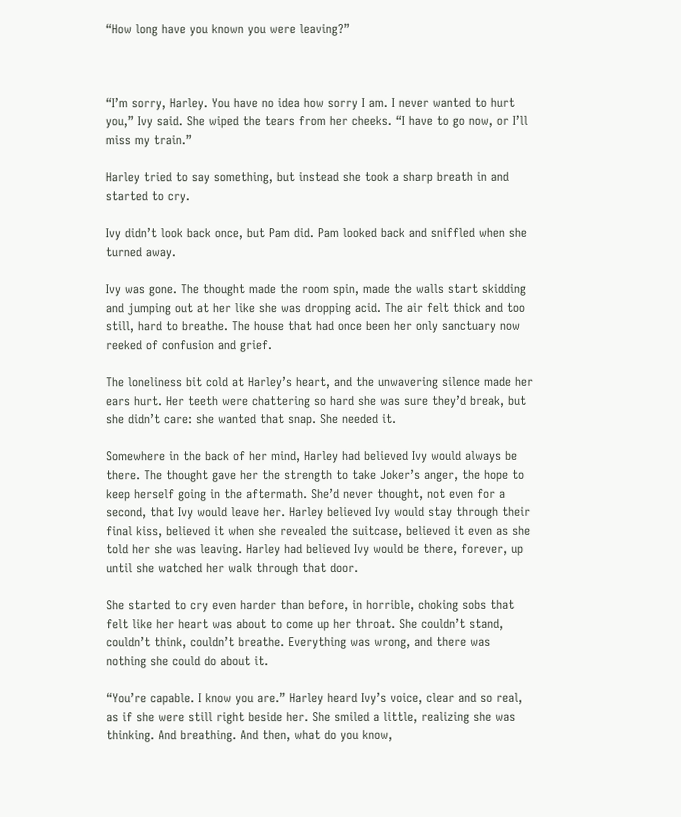“How long have you known you were leaving?”



“I’m sorry, Harley. You have no idea how sorry I am. I never wanted to hurt you,” Ivy said. She wiped the tears from her cheeks. “I have to go now, or I’ll miss my train.”

Harley tried to say something, but instead she took a sharp breath in and started to cry.

Ivy didn’t look back once, but Pam did. Pam looked back and sniffled when she turned away.

Ivy was gone. The thought made the room spin, made the walls start skidding and jumping out at her like she was dropping acid. The air felt thick and too still, hard to breathe. The house that had once been her only sanctuary now reeked of confusion and grief.

The loneliness bit cold at Harley’s heart, and the unwavering silence made her ears hurt. Her teeth were chattering so hard she was sure they’d break, but she didn’t care: she wanted that snap. She needed it.

Somewhere in the back of her mind, Harley had believed Ivy would always be there. The thought gave her the strength to take Joker’s anger, the hope to keep herself going in the aftermath. She’d never thought, not even for a second, that Ivy would leave her. Harley believed Ivy would stay through their final kiss, believed it when she revealed the suitcase, believed it even as she told her she was leaving. Harley had believed Ivy would be there, forever, up until she watched her walk through that door.

She started to cry even harder than before, in horrible, choking sobs that felt like her heart was about to come up her throat. She couldn’t stand, couldn’t think, couldn’t breathe. Everything was wrong, and there was nothing she could do about it.

“You’re capable. I know you are.” Harley heard Ivy’s voice, clear and so real, as if she were still right beside her. She smiled a little, realizing she was thinking. And breathing. And then, what do you know,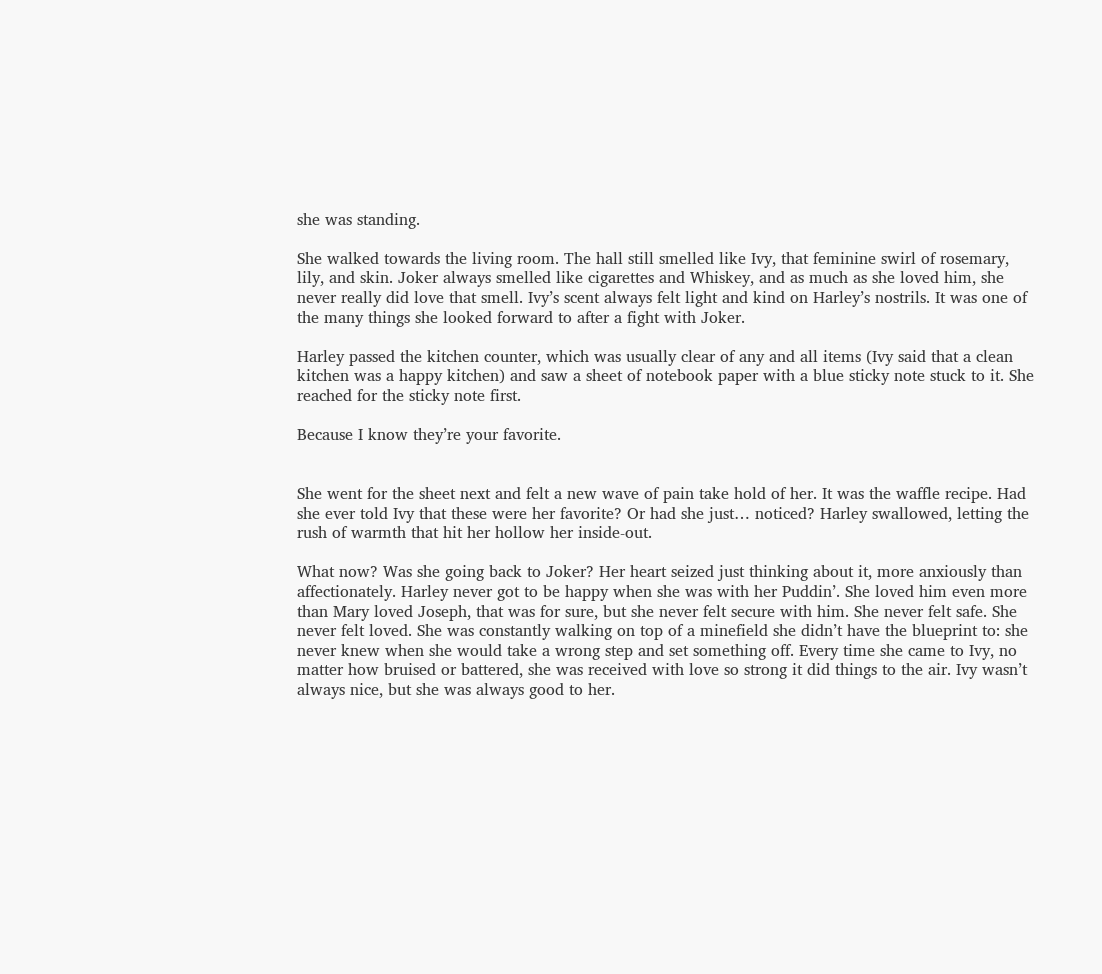she was standing.

She walked towards the living room. The hall still smelled like Ivy, that feminine swirl of rosemary, lily, and skin. Joker always smelled like cigarettes and Whiskey, and as much as she loved him, she never really did love that smell. Ivy’s scent always felt light and kind on Harley’s nostrils. It was one of the many things she looked forward to after a fight with Joker.

Harley passed the kitchen counter, which was usually clear of any and all items (Ivy said that a clean kitchen was a happy kitchen) and saw a sheet of notebook paper with a blue sticky note stuck to it. She reached for the sticky note first.

Because I know they’re your favorite.


She went for the sheet next and felt a new wave of pain take hold of her. It was the waffle recipe. Had she ever told Ivy that these were her favorite? Or had she just… noticed? Harley swallowed, letting the rush of warmth that hit her hollow her inside-out.

What now? Was she going back to Joker? Her heart seized just thinking about it, more anxiously than affectionately. Harley never got to be happy when she was with her Puddin’. She loved him even more than Mary loved Joseph, that was for sure, but she never felt secure with him. She never felt safe. She never felt loved. She was constantly walking on top of a minefield she didn’t have the blueprint to: she never knew when she would take a wrong step and set something off. Every time she came to Ivy, no matter how bruised or battered, she was received with love so strong it did things to the air. Ivy wasn’t always nice, but she was always good to her.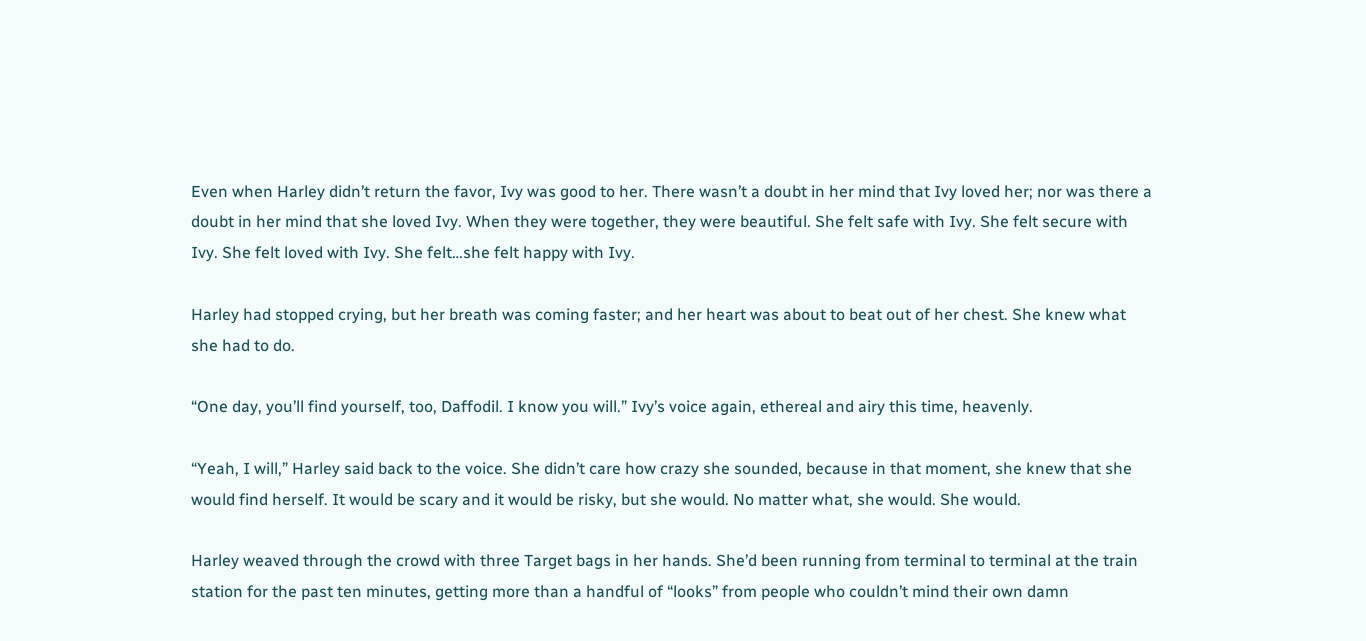Even when Harley didn’t return the favor, Ivy was good to her. There wasn’t a doubt in her mind that Ivy loved her; nor was there a doubt in her mind that she loved Ivy. When they were together, they were beautiful. She felt safe with Ivy. She felt secure with Ivy. She felt loved with Ivy. She felt…she felt happy with Ivy.

Harley had stopped crying, but her breath was coming faster; and her heart was about to beat out of her chest. She knew what she had to do.

“One day, you’ll find yourself, too, Daffodil. I know you will.” Ivy’s voice again, ethereal and airy this time, heavenly.

“Yeah, I will,” Harley said back to the voice. She didn’t care how crazy she sounded, because in that moment, she knew that she would find herself. It would be scary and it would be risky, but she would. No matter what, she would. She would.

Harley weaved through the crowd with three Target bags in her hands. She’d been running from terminal to terminal at the train station for the past ten minutes, getting more than a handful of “looks” from people who couldn’t mind their own damn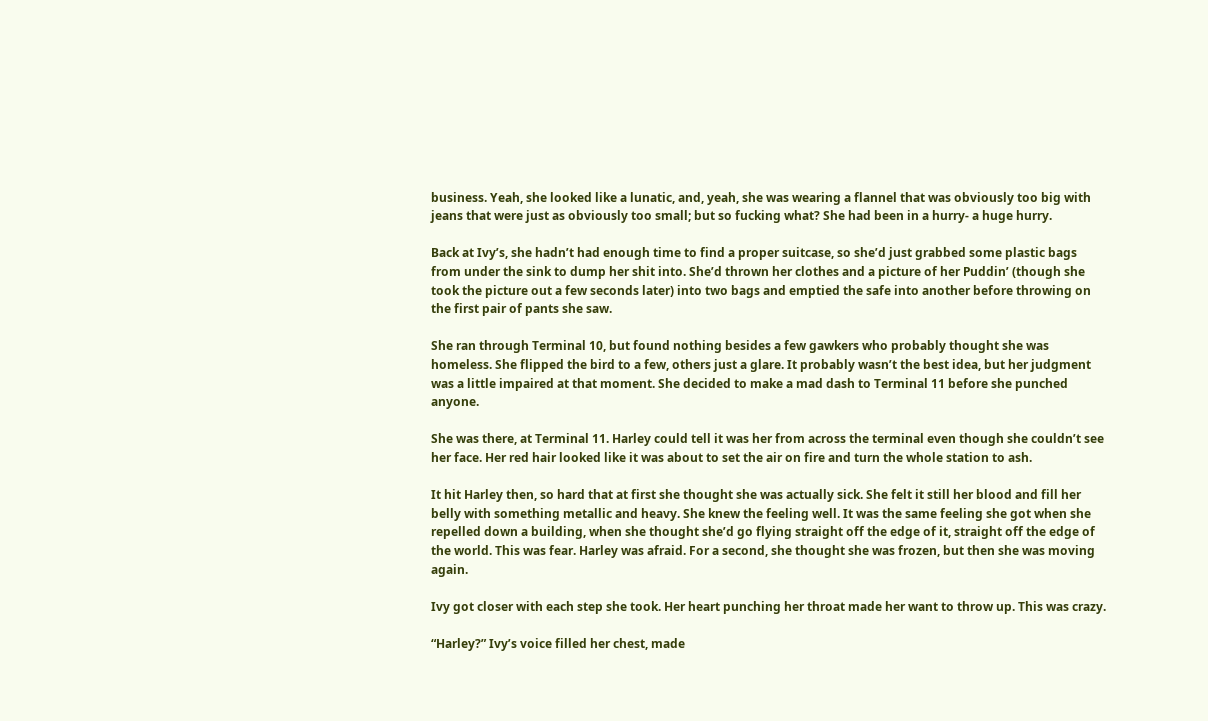business. Yeah, she looked like a lunatic, and, yeah, she was wearing a flannel that was obviously too big with jeans that were just as obviously too small; but so fucking what? She had been in a hurry- a huge hurry.

Back at Ivy’s, she hadn’t had enough time to find a proper suitcase, so she’d just grabbed some plastic bags from under the sink to dump her shit into. She’d thrown her clothes and a picture of her Puddin’ (though she took the picture out a few seconds later) into two bags and emptied the safe into another before throwing on the first pair of pants she saw.

She ran through Terminal 10, but found nothing besides a few gawkers who probably thought she was homeless. She flipped the bird to a few, others just a glare. It probably wasn’t the best idea, but her judgment was a little impaired at that moment. She decided to make a mad dash to Terminal 11 before she punched anyone.

She was there, at Terminal 11. Harley could tell it was her from across the terminal even though she couldn’t see her face. Her red hair looked like it was about to set the air on fire and turn the whole station to ash.

It hit Harley then, so hard that at first she thought she was actually sick. She felt it still her blood and fill her belly with something metallic and heavy. She knew the feeling well. It was the same feeling she got when she repelled down a building, when she thought she’d go flying straight off the edge of it, straight off the edge of the world. This was fear. Harley was afraid. For a second, she thought she was frozen, but then she was moving again.

Ivy got closer with each step she took. Her heart punching her throat made her want to throw up. This was crazy.

“Harley?” Ivy’s voice filled her chest, made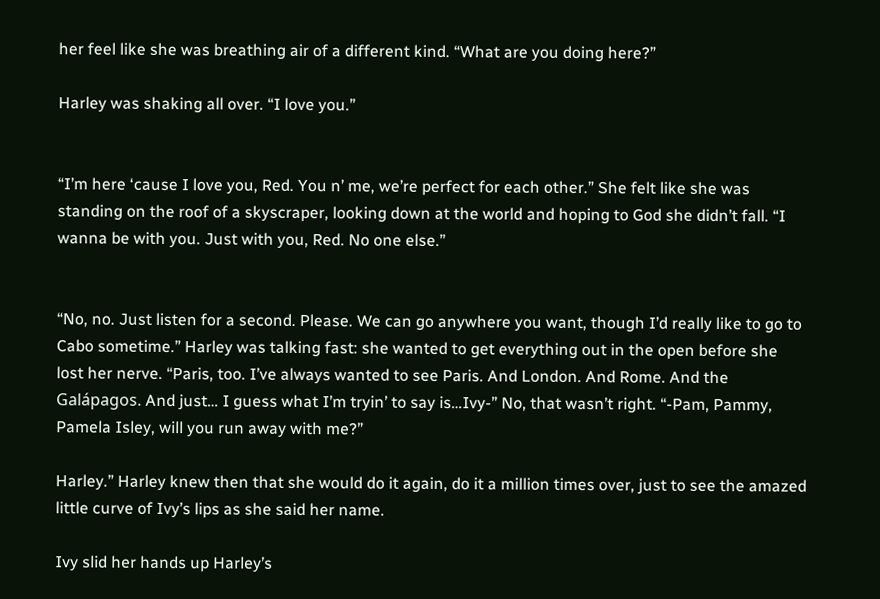her feel like she was breathing air of a different kind. “What are you doing here?”

Harley was shaking all over. “I love you.”


“I’m here ‘cause I love you, Red. You n’ me, we’re perfect for each other.” She felt like she was standing on the roof of a skyscraper, looking down at the world and hoping to God she didn’t fall. “I wanna be with you. Just with you, Red. No one else.”


“No, no. Just listen for a second. Please. We can go anywhere you want, though I’d really like to go to Cabo sometime.” Harley was talking fast: she wanted to get everything out in the open before she lost her nerve. “Paris, too. I’ve always wanted to see Paris. And London. And Rome. And the Galápagos. And just… I guess what I’m tryin’ to say is…Ivy-” No, that wasn’t right. “-Pam, Pammy, Pamela Isley, will you run away with me?”

Harley.” Harley knew then that she would do it again, do it a million times over, just to see the amazed little curve of Ivy’s lips as she said her name.

Ivy slid her hands up Harley’s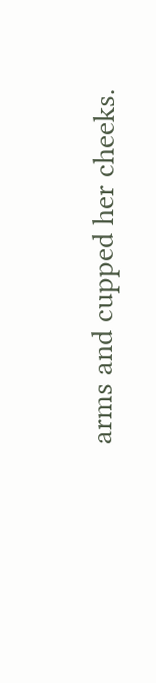arms and cupped her cheeks.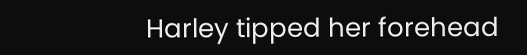Harley tipped her forehead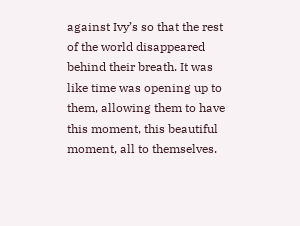against Ivy’s so that the rest of the world disappeared behind their breath. It was like time was opening up to them, allowing them to have this moment, this beautiful moment, all to themselves.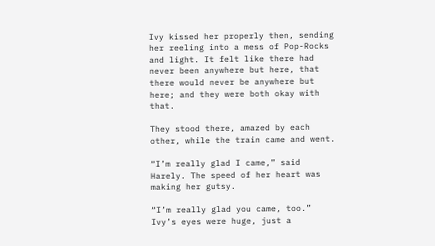Ivy kissed her properly then, sending her reeling into a mess of Pop-Rocks and light. It felt like there had never been anywhere but here, that there would never be anywhere but here; and they were both okay with that.

They stood there, amazed by each other, while the train came and went.

“I’m really glad I came,” said Harely. The speed of her heart was making her gutsy.

“I’m really glad you came, too.” Ivy’s eyes were huge, just a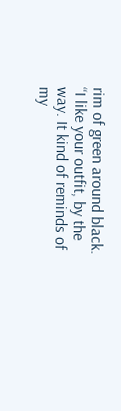rim of green around black. “I like your outfit, by the way. It kind of reminds of my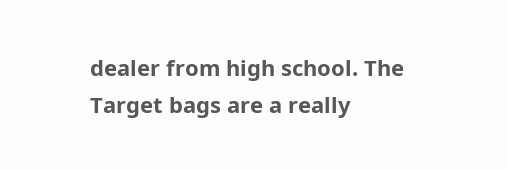dealer from high school. The Target bags are a really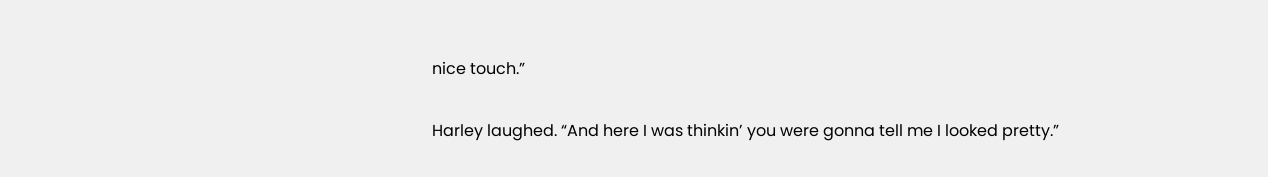nice touch.”

Harley laughed. “And here I was thinkin’ you were gonna tell me I looked pretty.”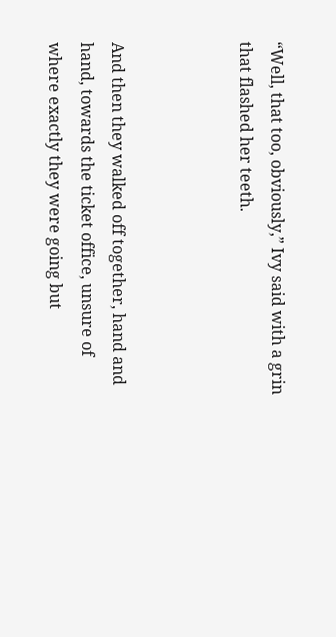“Well, that too, obviously,” Ivy said with a grin that flashed her teeth.



And then they walked off together, hand and hand, towards the ticket office, unsure of where exactly they were going but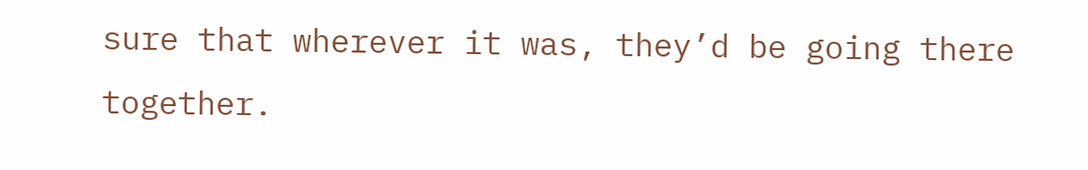sure that wherever it was, they’d be going there together.